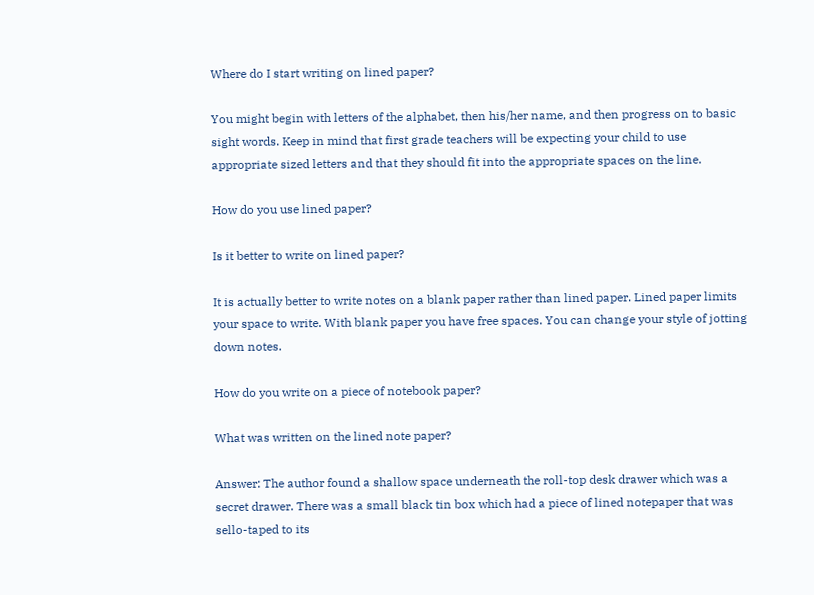Where do I start writing on lined paper?

You might begin with letters of the alphabet, then his/her name, and then progress on to basic sight words. Keep in mind that first grade teachers will be expecting your child to use appropriate sized letters and that they should fit into the appropriate spaces on the line.

How do you use lined paper?

Is it better to write on lined paper?

It is actually better to write notes on a blank paper rather than lined paper. Lined paper limits your space to write. With blank paper you have free spaces. You can change your style of jotting down notes.

How do you write on a piece of notebook paper?

What was written on the lined note paper?

Answer: The author found a shallow space underneath the roll-top desk drawer which was a secret drawer. There was a small black tin box which had a piece of lined notepaper that was sello-taped to its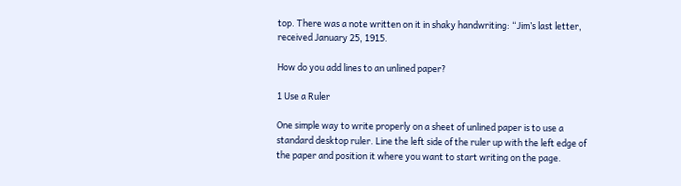top. There was a note written on it in shaky handwriting: “Jim’s last letter, received January 25, 1915.

How do you add lines to an unlined paper?

1 Use a Ruler

One simple way to write properly on a sheet of unlined paper is to use a standard desktop ruler. Line the left side of the ruler up with the left edge of the paper and position it where you want to start writing on the page.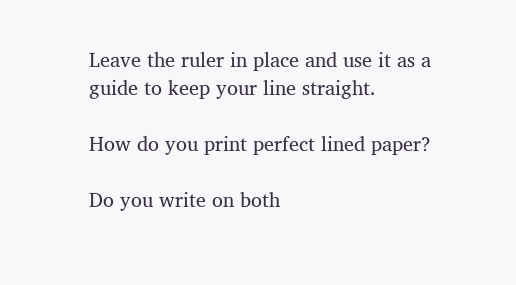Leave the ruler in place and use it as a guide to keep your line straight.

How do you print perfect lined paper?

Do you write on both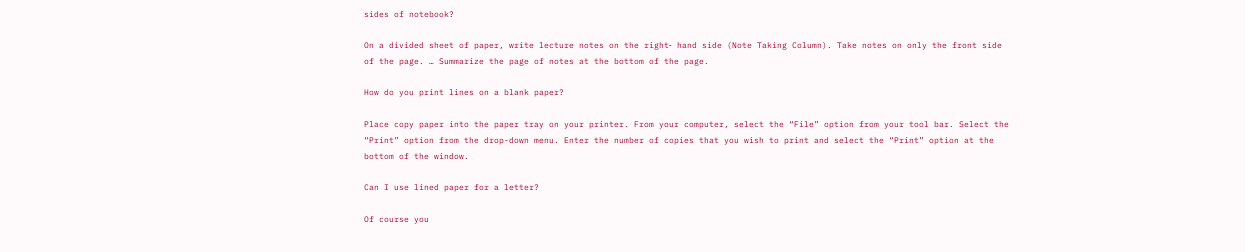sides of notebook?

On a divided sheet of paper, write lecture notes on the right‐ hand side (Note Taking Column). Take notes on only the front side of the page. … Summarize the page of notes at the bottom of the page.

How do you print lines on a blank paper?

Place copy paper into the paper tray on your printer. From your computer, select the “File” option from your tool bar. Select the “Print” option from the drop-down menu. Enter the number of copies that you wish to print and select the “Print” option at the bottom of the window.

Can I use lined paper for a letter?

Of course you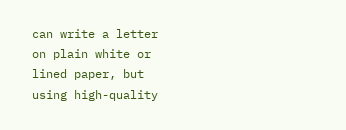can write a letter on plain white or lined paper, but using high-quality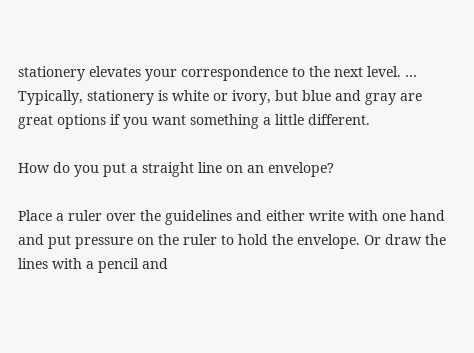stationery elevates your correspondence to the next level. … Typically, stationery is white or ivory, but blue and gray are great options if you want something a little different.

How do you put a straight line on an envelope?

Place a ruler over the guidelines and either write with one hand and put pressure on the ruler to hold the envelope. Or draw the lines with a pencil and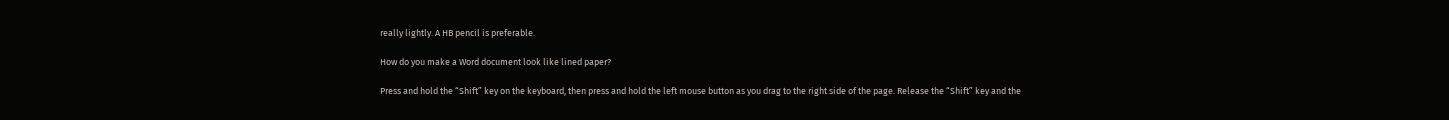really lightly. A HB pencil is preferable.

How do you make a Word document look like lined paper?

Press and hold the “Shift” key on the keyboard, then press and hold the left mouse button as you drag to the right side of the page. Release the “Shift” key and the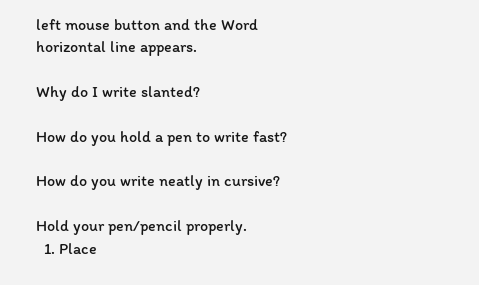left mouse button and the Word horizontal line appears.

Why do I write slanted?

How do you hold a pen to write fast?

How do you write neatly in cursive?

Hold your pen/pencil properly.
  1. Place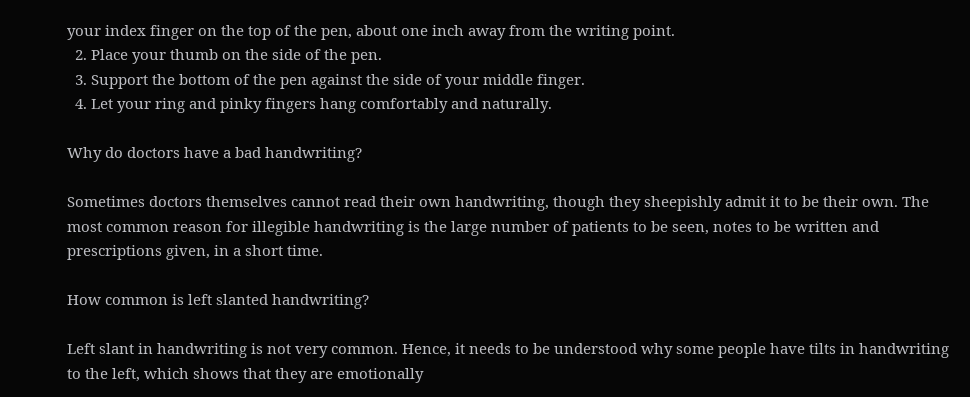your index finger on the top of the pen, about one inch away from the writing point.
  2. Place your thumb on the side of the pen.
  3. Support the bottom of the pen against the side of your middle finger.
  4. Let your ring and pinky fingers hang comfortably and naturally.

Why do doctors have a bad handwriting?

Sometimes doctors themselves cannot read their own handwriting, though they sheepishly admit it to be their own. The most common reason for illegible handwriting is the large number of patients to be seen, notes to be written and prescriptions given, in a short time.

How common is left slanted handwriting?

Left slant in handwriting is not very common. Hence, it needs to be understood why some people have tilts in handwriting to the left, which shows that they are emotionally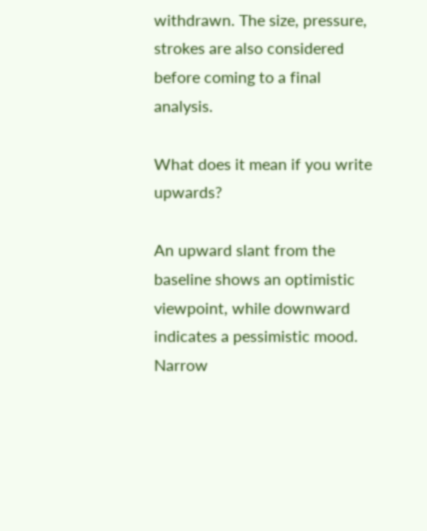withdrawn. The size, pressure, strokes are also considered before coming to a final analysis.

What does it mean if you write upwards?

An upward slant from the baseline shows an optimistic viewpoint, while downward indicates a pessimistic mood. Narrow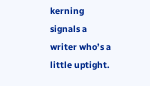kerning signals a writer who’s a little uptight.